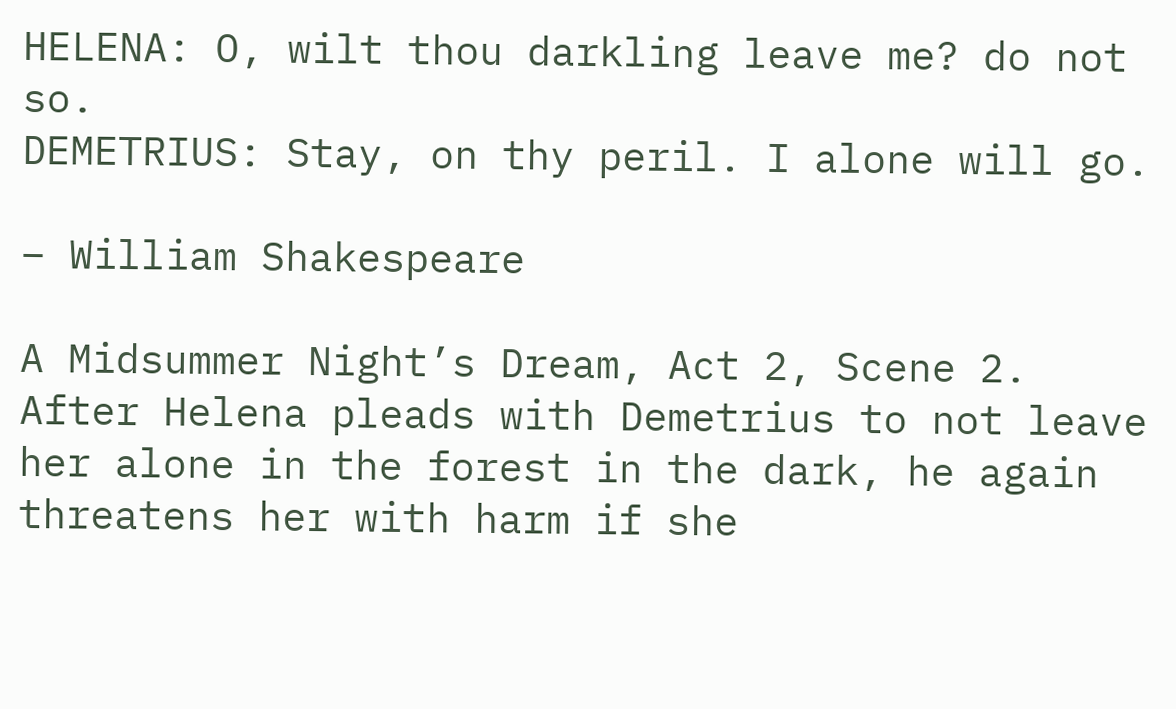HELENA: O, wilt thou darkling leave me? do not so.
DEMETRIUS: Stay, on thy peril. I alone will go.

– William Shakespeare

A Midsummer Night’s Dream, Act 2, Scene 2. After Helena pleads with Demetrius to not leave her alone in the forest in the dark, he again threatens her with harm if she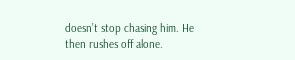doesn’t stop chasing him. He then rushes off alone.